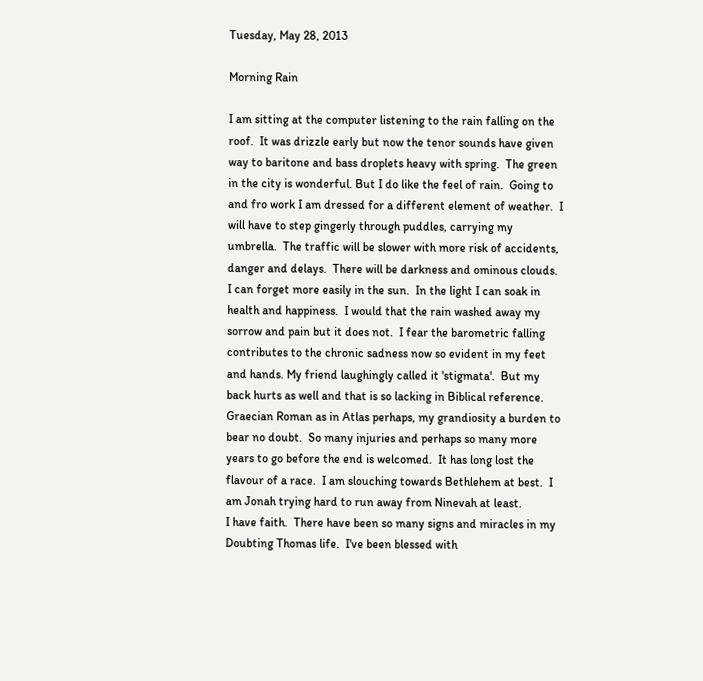Tuesday, May 28, 2013

Morning Rain

I am sitting at the computer listening to the rain falling on the roof.  It was drizzle early but now the tenor sounds have given way to baritone and bass droplets heavy with spring.  The green in the city is wonderful. But I do like the feel of rain.  Going to and fro work I am dressed for a different element of weather.  I will have to step gingerly through puddles, carrying my umbrella.  The traffic will be slower with more risk of accidents, danger and delays.  There will be darkness and ominous clouds.
I can forget more easily in the sun.  In the light I can soak in health and happiness.  I would that the rain washed away my sorrow and pain but it does not.  I fear the barometric falling contributes to the chronic sadness now so evident in my feet and hands. My friend laughingly called it 'stigmata'.  But my back hurts as well and that is so lacking in Biblical reference.  Graecian Roman as in Atlas perhaps, my grandiosity a burden to bear no doubt.  So many injuries and perhaps so many more years to go before the end is welcomed.  It has long lost the flavour of a race.  I am slouching towards Bethlehem at best.  I am Jonah trying hard to run away from Ninevah at least.
I have faith.  There have been so many signs and miracles in my Doubting Thomas life.  I've been blessed with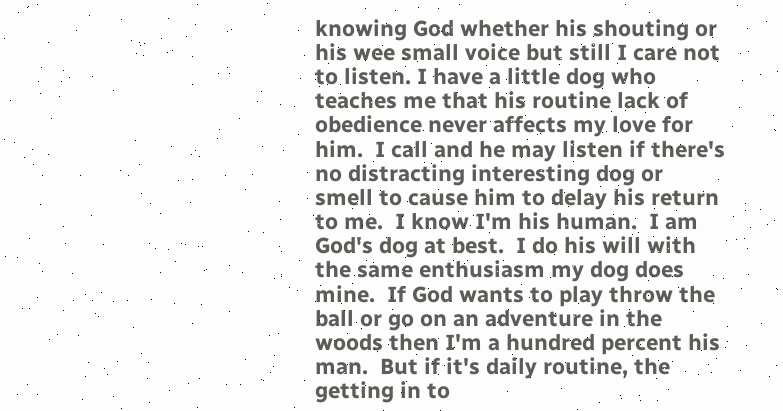knowing God whether his shouting or his wee small voice but still I care not to listen. I have a little dog who teaches me that his routine lack of obedience never affects my love for him.  I call and he may listen if there's no distracting interesting dog or smell to cause him to delay his return to me.  I know I'm his human.  I am God's dog at best.  I do his will with the same enthusiasm my dog does mine.  If God wants to play throw the ball or go on an adventure in the woods then I'm a hundred percent his man.  But if it's daily routine, the getting in to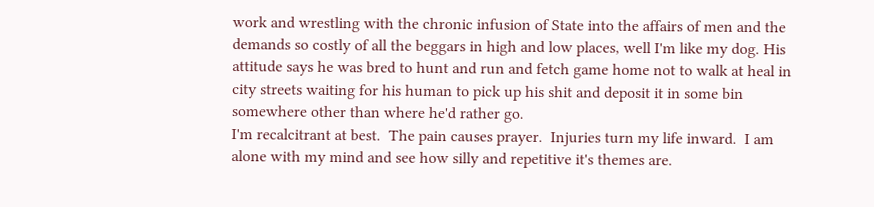work and wrestling with the chronic infusion of State into the affairs of men and the demands so costly of all the beggars in high and low places, well I'm like my dog. His attitude says he was bred to hunt and run and fetch game home not to walk at heal in city streets waiting for his human to pick up his shit and deposit it in some bin somewhere other than where he'd rather go.
I'm recalcitrant at best.  The pain causes prayer.  Injuries turn my life inward.  I am alone with my mind and see how silly and repetitive it's themes are.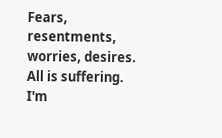Fears, resentments, worries, desires.  All is suffering.  I'm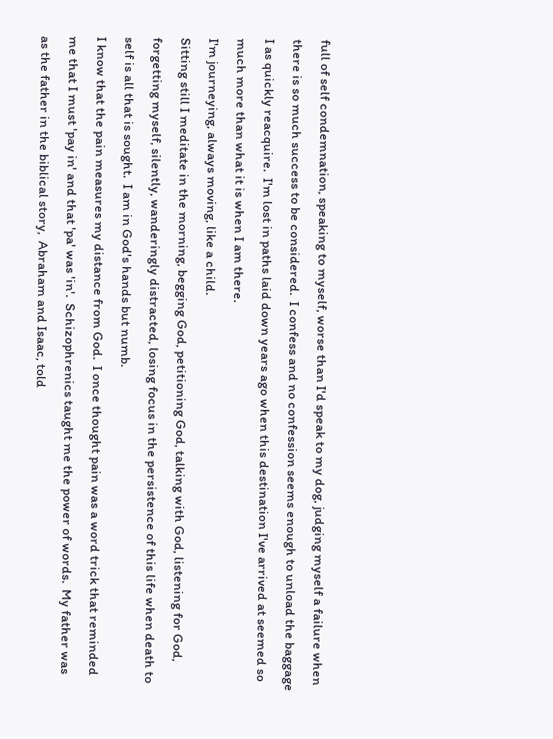full of self condemnation, speaking to myself, worse than I'd speak to my dog, judging myself a failure when there is so much success to be considered.  I confess and no confession seems enough to unload the baggage I as quickly reacquire.  I'm lost in paths laid down years ago when this destination I've arrived at seemed so much more than what it is when I am there.
I'm journeying, always moving, like a child.
Sitting still I meditate in the morning, begging God, petitioning God, talking with God, listening for God, forgetting myself, silently, wanderingly distracted, losing focus in the persistence of this life when death to self is all that is sought.  I am in God's hands but numb.
I know that the pain measures my distance from God.  I once thought pain was a word trick that reminded me that I must 'pay in' and that 'pa' was 'in'.  Schizophrenics taught me the power of words.  My father was as the father in the biblical story,  Abraham and Isaac, told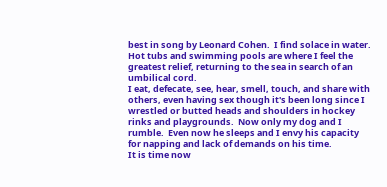best in song by Leonard Cohen.  I find solace in water.  Hot tubs and swimming pools are where I feel the greatest relief, returning to the sea in search of an umbilical cord.
I eat, defecate, see, hear, smell, touch, and share with others, even having sex though it's been long since I wrestled or butted heads and shoulders in hockey rinks and playgrounds.  Now only my dog and I rumble.  Even now he sleeps and I envy his capacity for napping and lack of demands on his time.
It is time now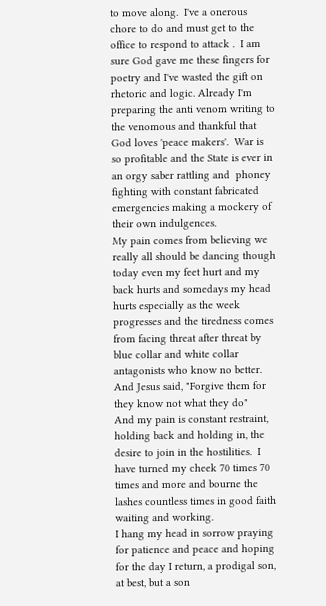to move along.  I've a onerous chore to do and must get to the office to respond to attack .  I am sure God gave me these fingers for poetry and I've wasted the gift on rhetoric and logic. Already I'm preparing the anti venom writing to the venomous and thankful that God loves 'peace makers'.  War is so profitable and the State is ever in an orgy saber rattling and  phoney fighting with constant fabricated emergencies making a mockery of their own indulgences.
My pain comes from believing we really all should be dancing though today even my feet hurt and my back hurts and somedays my head hurts especially as the week progresses and the tiredness comes from facing threat after threat by blue collar and white collar antagonists who know no better.  And Jesus said, "Forgive them for they know not what they do"
And my pain is constant restraint, holding back and holding in, the desire to join in the hostilities.  I have turned my cheek 70 times 70 times and more and bourne the lashes countless times in good faith waiting and working.
I hang my head in sorrow praying for patience and peace and hoping for the day I return, a prodigal son, at best, but a son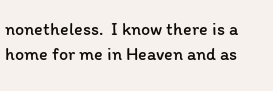nonetheless.  I know there is a home for me in Heaven and as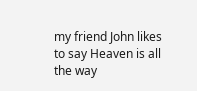my friend John likes to say Heaven is all the way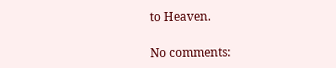to Heaven.

No comments: